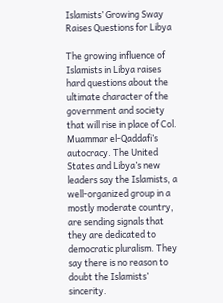Islamists’ Growing Sway Raises Questions for Libya

The growing influence of Islamists in Libya raises hard questions about the ultimate character of the government and society that will rise in place of Col. Muammar el-Qaddafi’s autocracy. The United States and Libya’s new leaders say the Islamists, a well-organized group in a mostly moderate country, are sending signals that they are dedicated to democratic pluralism. They say there is no reason to doubt the Islamists’ sincerity.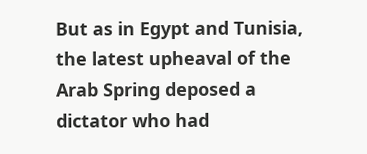But as in Egypt and Tunisia, the latest upheaval of the Arab Spring deposed a dictator who had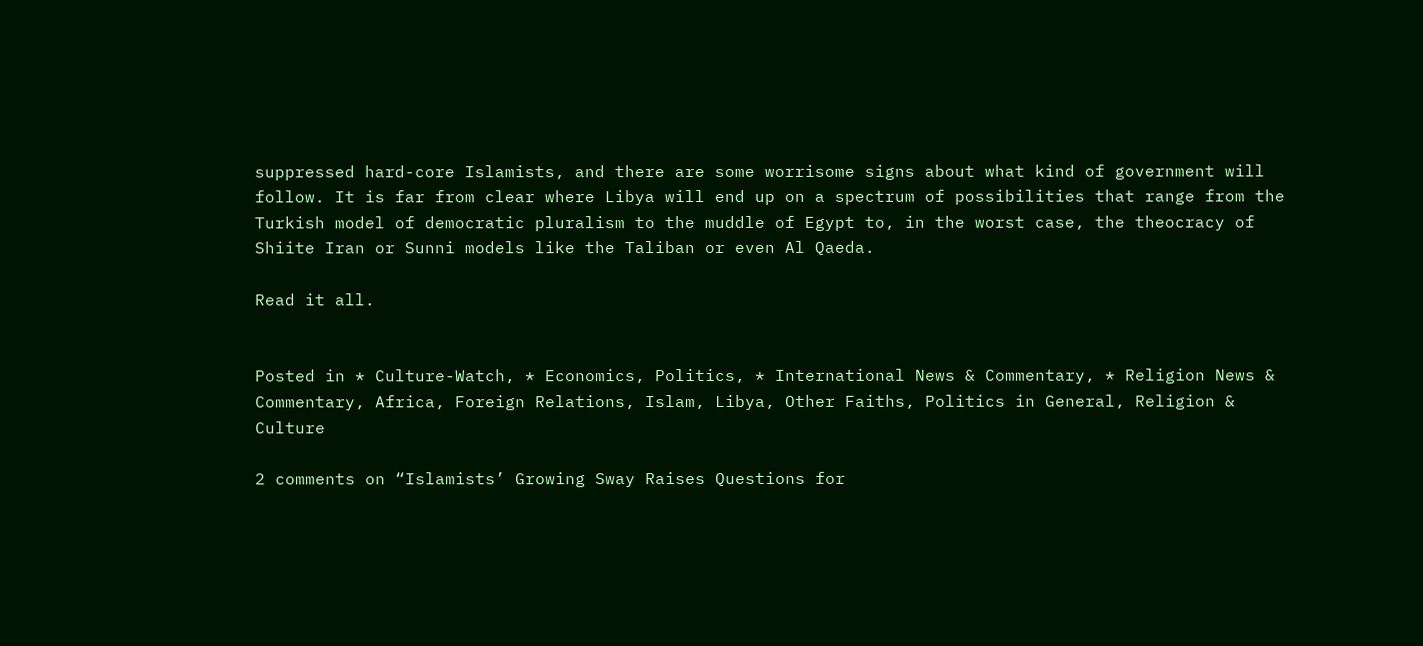suppressed hard-core Islamists, and there are some worrisome signs about what kind of government will follow. It is far from clear where Libya will end up on a spectrum of possibilities that range from the Turkish model of democratic pluralism to the muddle of Egypt to, in the worst case, the theocracy of Shiite Iran or Sunni models like the Taliban or even Al Qaeda.

Read it all.


Posted in * Culture-Watch, * Economics, Politics, * International News & Commentary, * Religion News & Commentary, Africa, Foreign Relations, Islam, Libya, Other Faiths, Politics in General, Religion & Culture

2 comments on “Islamists’ Growing Sway Raises Questions for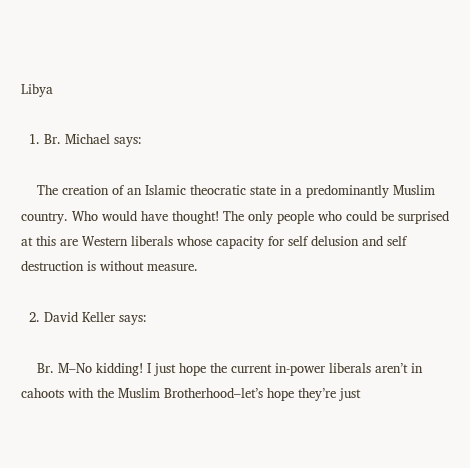Libya

  1. Br. Michael says:

    The creation of an Islamic theocratic state in a predominantly Muslim country. Who would have thought! The only people who could be surprised at this are Western liberals whose capacity for self delusion and self destruction is without measure.

  2. David Keller says:

    Br. M–No kidding! I just hope the current in-power liberals aren’t in cahoots with the Muslim Brotherhood–let’s hope they’re just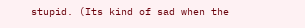stupid. (Its kind of sad when the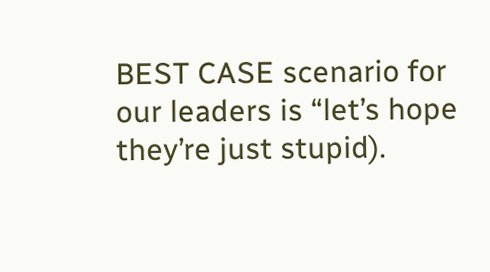BEST CASE scenario for our leaders is “let’s hope they’re just stupid).